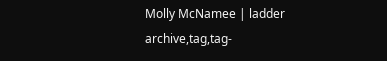Molly McNamee | ladder
archive,tag,tag-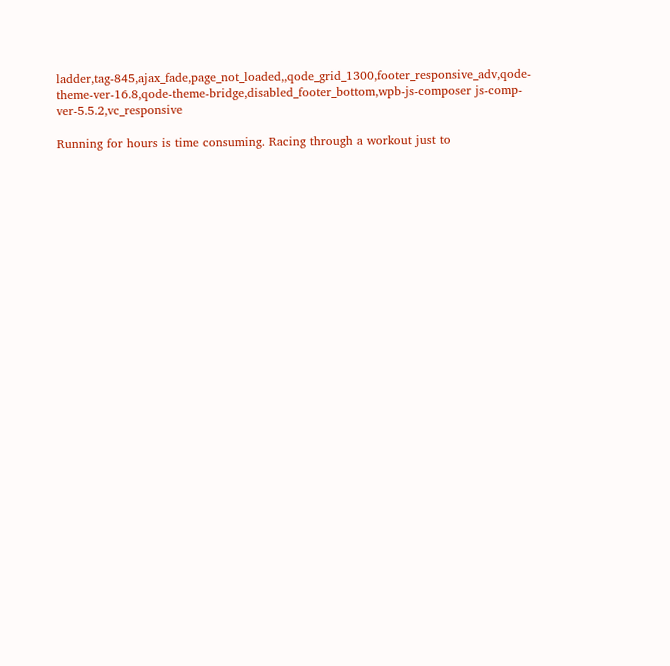ladder,tag-845,ajax_fade,page_not_loaded,,qode_grid_1300,footer_responsive_adv,qode-theme-ver-16.8,qode-theme-bridge,disabled_footer_bottom,wpb-js-composer js-comp-ver-5.5.2,vc_responsive

Running for hours is time consuming. Racing through a workout just to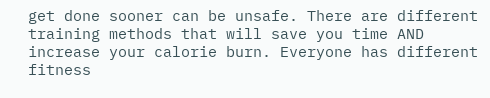get done sooner can be unsafe. There are different training methods that will save you time AND increase your calorie burn. Everyone has different fitness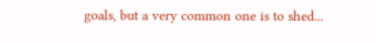goals, but a very common one is to shed...